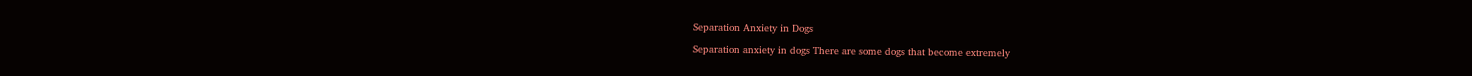Separation Anxiety in Dogs

Separation anxiety in dogs There are some dogs that become extremely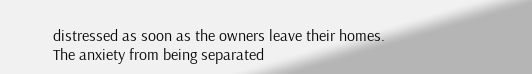distressed as soon as the owners leave their homes. The anxiety from being separated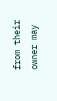from their owner may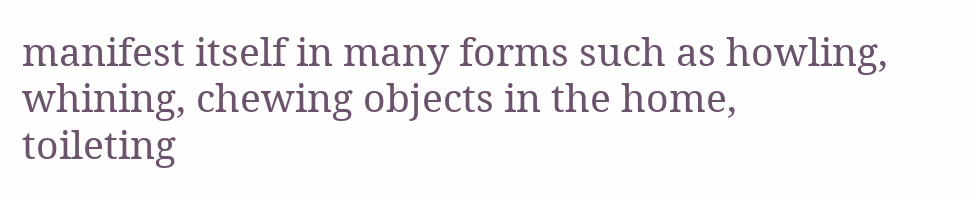manifest itself in many forms such as howling, whining, chewing objects in the home, toileting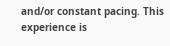and/or constant pacing. This experience is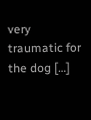very traumatic for the dog […]